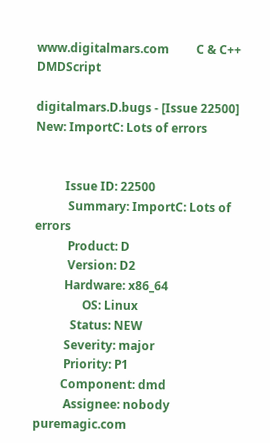www.digitalmars.com         C & C++   DMDScript

digitalmars.D.bugs - [Issue 22500] New: ImportC: Lots of errors


          Issue ID: 22500
           Summary: ImportC: Lots of errors
           Product: D
           Version: D2
          Hardware: x86_64
                OS: Linux
            Status: NEW
          Severity: major
          Priority: P1
         Component: dmd
          Assignee: nobody puremagic.com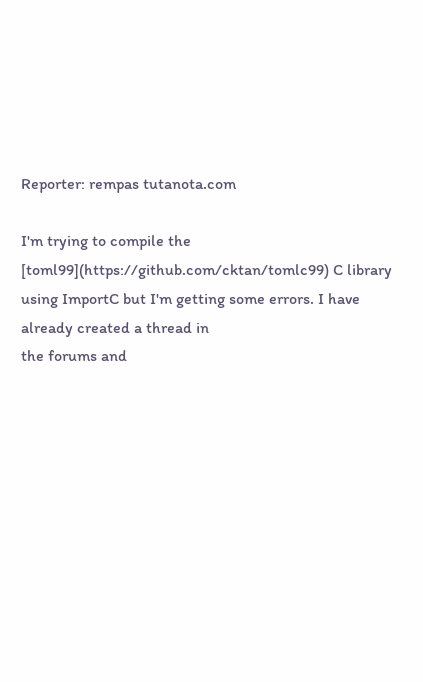Reporter: rempas tutanota.com

I'm trying to compile the [toml99](https://github.com/cktan/tomlc99) C library
using ImportC but I'm getting some errors. I have already created a thread in
the forums and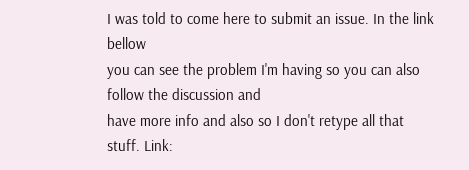I was told to come here to submit an issue. In the link bellow
you can see the problem I'm having so you can also follow the discussion and
have more info and also so I don't retype all that stuff. Link: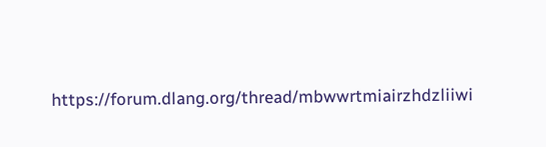https://forum.dlang.org/thread/mbwwrtmiairzhdzliiwi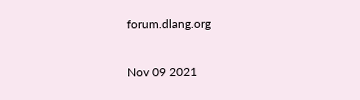forum.dlang.org

Nov 09 2021